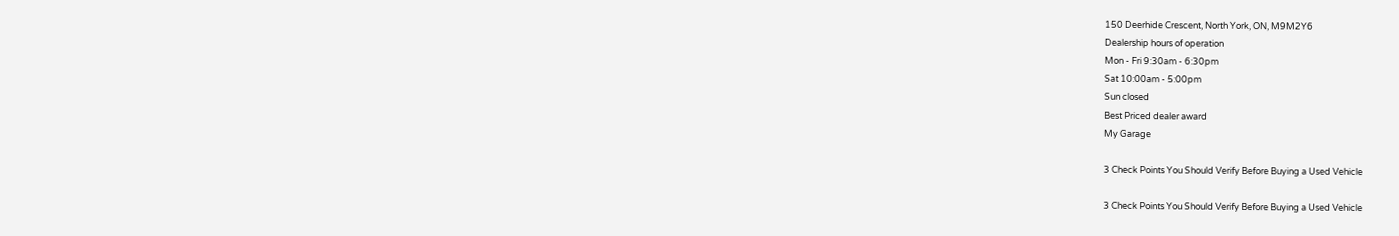150 Deerhide Crescent, North York, ON, M9M2Y6
Dealership hours of operation
Mon - Fri 9:30am - 6:30pm
Sat 10:00am - 5:00pm
Sun closed
Best Priced dealer award
My Garage

3 Check Points You Should Verify Before Buying a Used Vehicle

3 Check Points You Should Verify Before Buying a Used Vehicle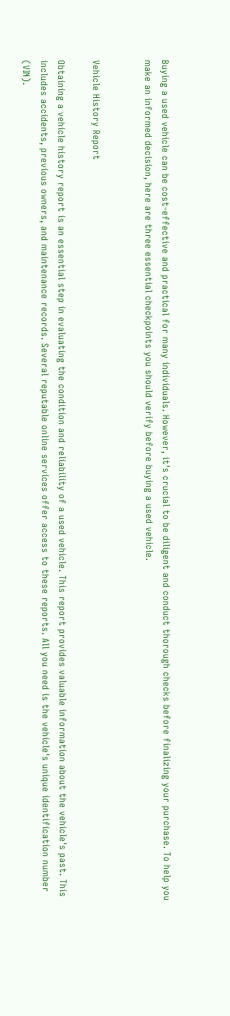Buying a used vehicle can be cost-effective and practical for many individuals. However, it's crucial to be diligent and conduct thorough checks before finalizing your purchase. To help you make an informed decision, here are three essential checkpoints you should verify before buying a used vehicle.


Vehicle History Report

Obtaining a vehicle history report is an essential step in evaluating the condition and reliability of a used vehicle. This report provides valuable information about the vehicle's past. This includes accidents, previous owners, and maintenance records. Several reputable online services offer access to these reports. All you need is the vehicle's unique identification number (VIN).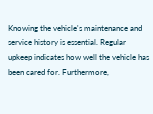Knowing the vehicle's maintenance and service history is essential. Regular upkeep indicates how well the vehicle has been cared for. Furthermore,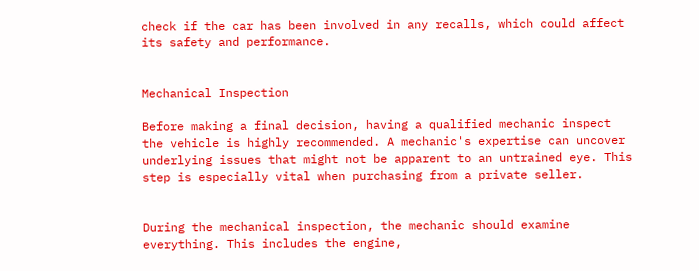check if the car has been involved in any recalls, which could affect its safety and performance.


Mechanical Inspection

Before making a final decision, having a qualified mechanic inspect the vehicle is highly recommended. A mechanic's expertise can uncover underlying issues that might not be apparent to an untrained eye. This step is especially vital when purchasing from a private seller.


During the mechanical inspection, the mechanic should examine everything. This includes the engine,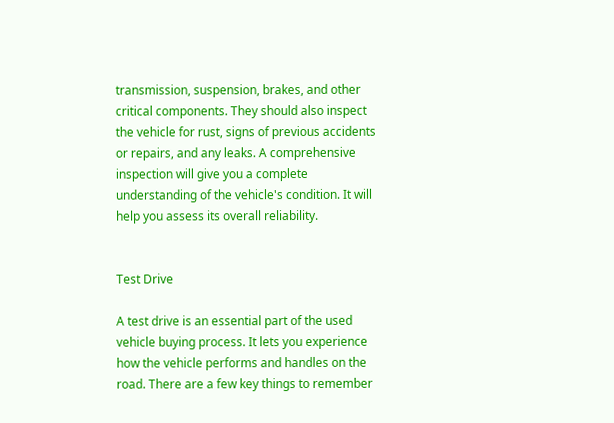transmission, suspension, brakes, and other critical components. They should also inspect the vehicle for rust, signs of previous accidents or repairs, and any leaks. A comprehensive inspection will give you a complete understanding of the vehicle's condition. It will help you assess its overall reliability.


Test Drive

A test drive is an essential part of the used vehicle buying process. It lets you experience how the vehicle performs and handles on the road. There are a few key things to remember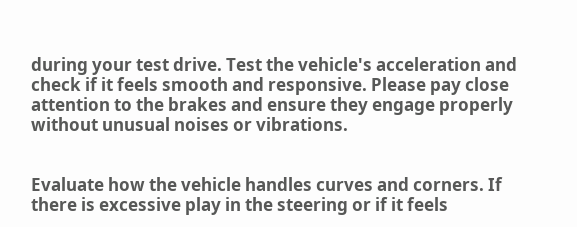during your test drive. Test the vehicle's acceleration and check if it feels smooth and responsive. Please pay close attention to the brakes and ensure they engage properly without unusual noises or vibrations.


Evaluate how the vehicle handles curves and corners. If there is excessive play in the steering or if it feels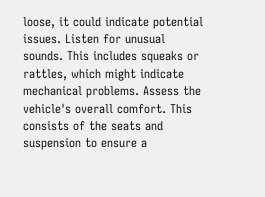loose, it could indicate potential issues. Listen for unusual sounds. This includes squeaks or rattles, which might indicate mechanical problems. Assess the vehicle's overall comfort. This consists of the seats and suspension to ensure a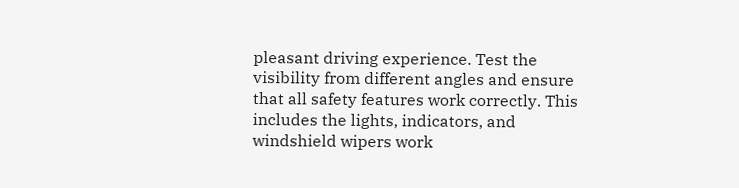pleasant driving experience. Test the visibility from different angles and ensure that all safety features work correctly. This includes the lights, indicators, and windshield wipers work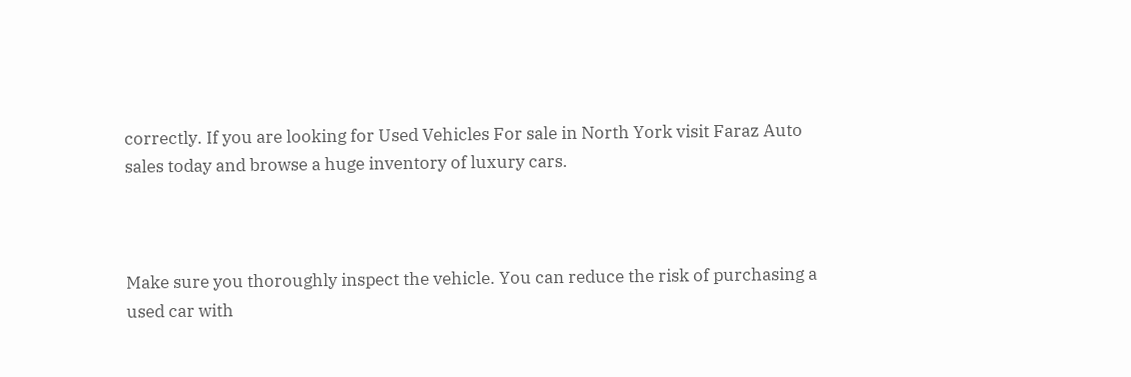correctly. If you are looking for Used Vehicles For sale in North York visit Faraz Auto sales today and browse a huge inventory of luxury cars.



Make sure you thoroughly inspect the vehicle. You can reduce the risk of purchasing a used car with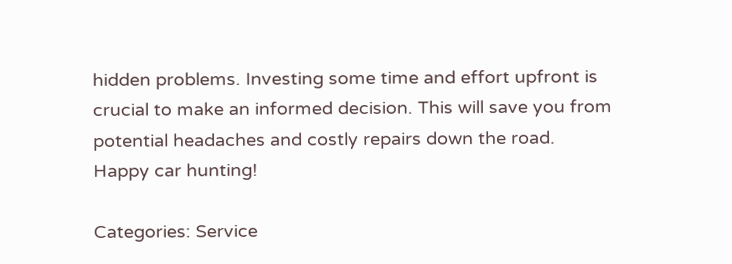hidden problems. Investing some time and effort upfront is crucial to make an informed decision. This will save you from potential headaches and costly repairs down the road. Happy car hunting!

Categories: Service